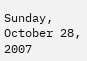Sunday, October 28, 2007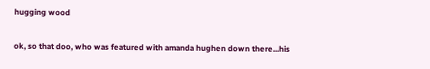hugging wood

ok, so that doo, who was featured with amanda hughen down there...his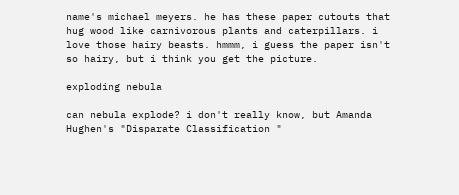name's michael meyers. he has these paper cutouts that hug wood like carnivorous plants and caterpillars. i love those hairy beasts. hmmm, i guess the paper isn't so hairy, but i think you get the picture.

exploding nebula

can nebula explode? i don't really know, but Amanda Hughen's "Disparate Classification "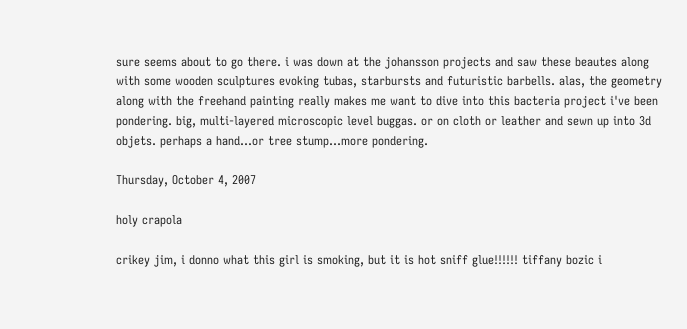sure seems about to go there. i was down at the johansson projects and saw these beautes along with some wooden sculptures evoking tubas, starbursts and futuristic barbells. alas, the geometry along with the freehand painting really makes me want to dive into this bacteria project i've been pondering. big, multi-layered microscopic level buggas. or on cloth or leather and sewn up into 3d objets. perhaps a hand...or tree stump...more pondering.

Thursday, October 4, 2007

holy crapola

crikey jim, i donno what this girl is smoking, but it is hot sniff glue!!!!!! tiffany bozic i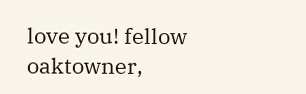love you! fellow oaktowner,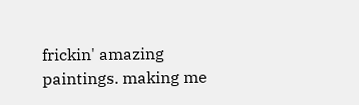frickin' amazing paintings. making me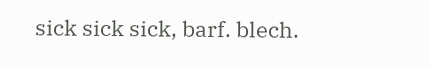sick sick sick, barf. blech.